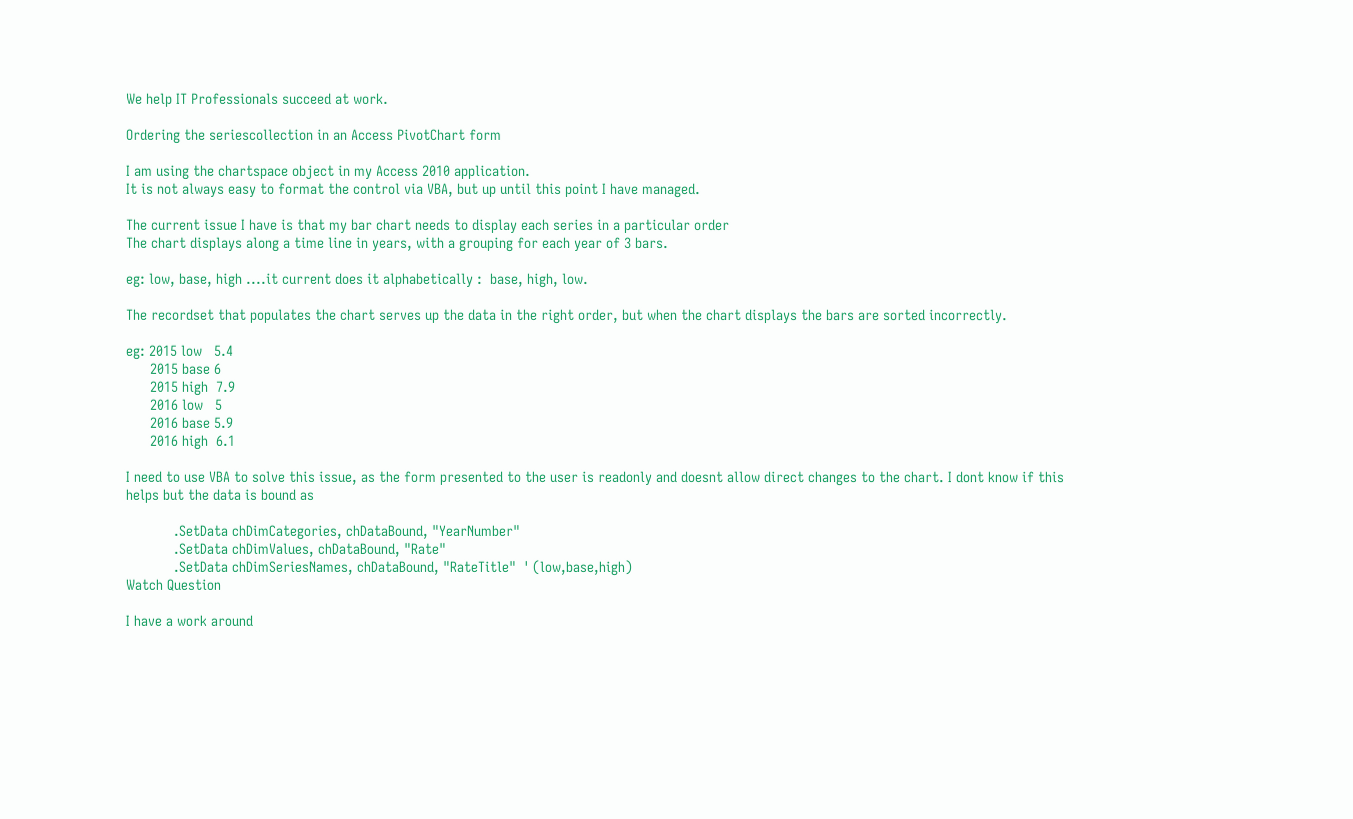We help IT Professionals succeed at work.

Ordering the seriescollection in an Access PivotChart form

I am using the chartspace object in my Access 2010 application.
It is not always easy to format the control via VBA, but up until this point I have managed.

The current issue I have is that my bar chart needs to display each series in a particular order
The chart displays along a time line in years, with a grouping for each year of 3 bars.

eg: low, base, high ....it current does it alphabetically :  base, high, low.

The recordset that populates the chart serves up the data in the right order, but when the chart displays the bars are sorted incorrectly.

eg: 2015 low   5.4
      2015 base 6
      2015 high  7.9
      2016 low   5
      2016 base 5.9
      2016 high  6.1

I need to use VBA to solve this issue, as the form presented to the user is readonly and doesnt allow direct changes to the chart. I dont know if this helps but the data is bound as

            .SetData chDimCategories, chDataBound, "YearNumber"
            .SetData chDimValues, chDataBound, "Rate"
            .SetData chDimSeriesNames, chDataBound, "RateTitle"  ' (low,base,high)
Watch Question

I have a work around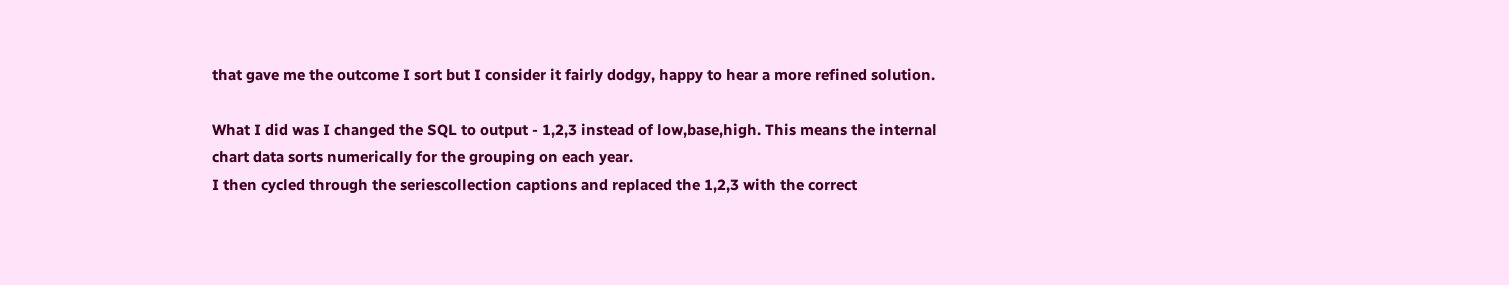that gave me the outcome I sort but I consider it fairly dodgy, happy to hear a more refined solution.

What I did was I changed the SQL to output - 1,2,3 instead of low,base,high. This means the internal chart data sorts numerically for the grouping on each year.
I then cycled through the seriescollection captions and replaced the 1,2,3 with the correct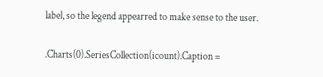label, so the legend appearred to make sense to the user.

.Charts(0).SeriesCollection(icount).Caption =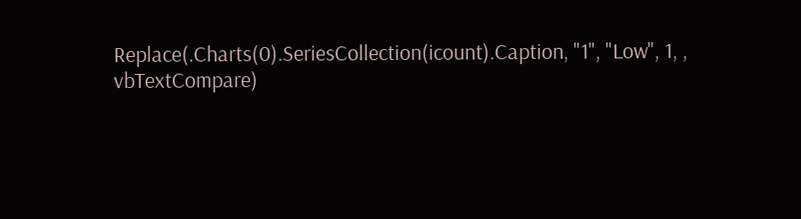Replace(.Charts(0).SeriesCollection(icount).Caption, "1", "Low", 1, , vbTextCompare)